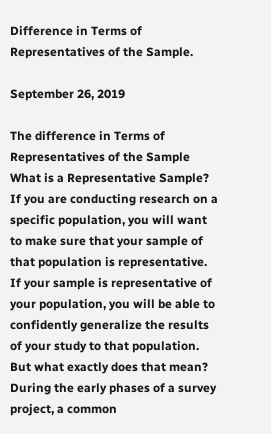Difference in Terms of Representatives of the Sample.

September 26, 2019

The difference in Terms of Representatives of the Sample
What is a Representative Sample?
If you are conducting research on a specific population, you will want to make sure that your sample of that population is representative. If your sample is representative of your population, you will be able to confidently generalize the results of your study to that population. But what exactly does that mean? During the early phases of a survey project, a common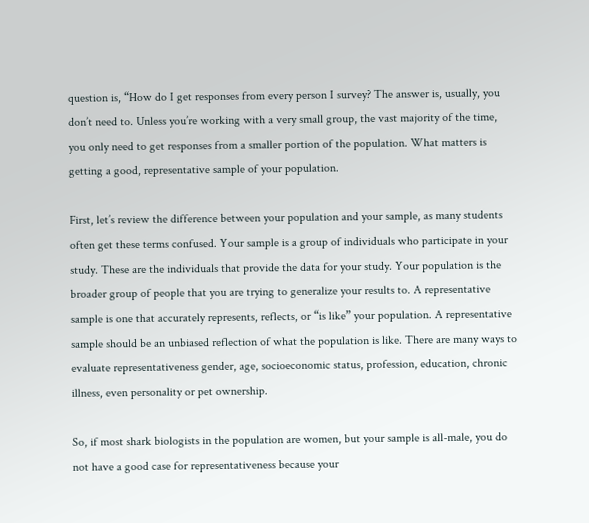question is, “How do I get responses from every person I survey? The answer is, usually, you don’t need to. Unless you’re working with a very small group, the vast majority of the time, you only need to get responses from a smaller portion of the population. What matters is getting a good, representative sample of your population.

First, let’s review the difference between your population and your sample, as many students often get these terms confused. Your sample is a group of individuals who participate in your study. These are the individuals that provide the data for your study. Your population is the broader group of people that you are trying to generalize your results to. A representative sample is one that accurately represents, reflects, or “is like” your population. A representative sample should be an unbiased reflection of what the population is like. There are many ways to evaluate representativeness gender, age, socioeconomic status, profession, education, chronic illness, even personality or pet ownership.

So, if most shark biologists in the population are women, but your sample is all-male, you do not have a good case for representativeness because your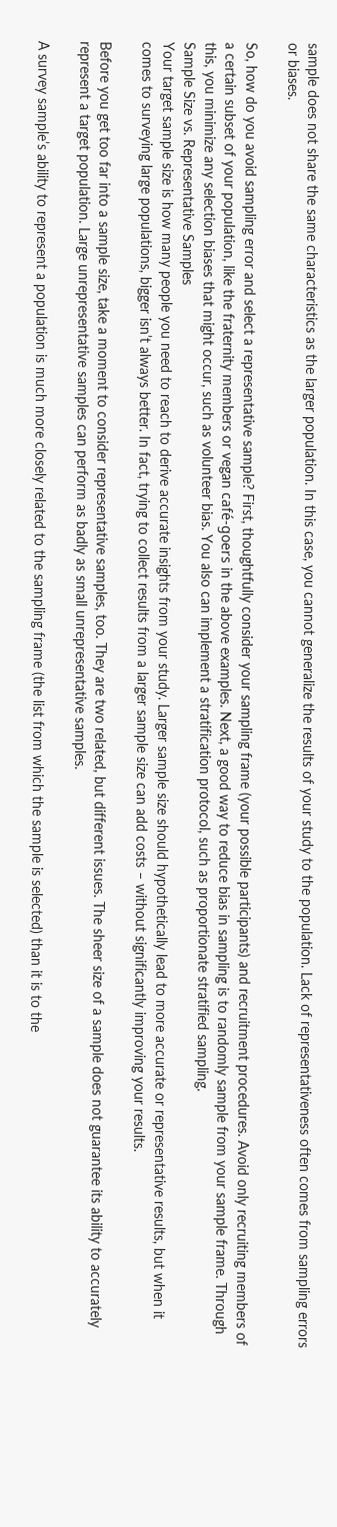sample does not share the same characteristics as the larger population. In this case, you cannot generalize the results of your study to the population. Lack of representativeness often comes from sampling errors or biases.

So, how do you avoid sampling error and select a representative sample? First, thoughtfully consider your sampling frame (your possible participants) and recruitment procedures. Avoid only recruiting members of a certain subset of your population, like the fraternity members or vegan café-goers in the above examples. Next, a good way to reduce bias in sampling is to randomly sample from your sample frame. Through this, you minimize any selection biases that might occur, such as volunteer bias. You also can implement a stratification protocol, such as proportionate stratified sampling.
Sample Size vs. Representative Samples
Your target sample size is how many people you need to reach to derive accurate insights from your study. Larger sample size should hypothetically lead to more accurate or representative results, but when it comes to surveying large populations, bigger isn’t always better. In fact, trying to collect results from a larger sample size can add costs – without significantly improving your results.

Before you get too far into a sample size, take a moment to consider representative samples, too. They are two related, but different issues. The sheer size of a sample does not guarantee its ability to accurately represent a target population. Large unrepresentative samples can perform as badly as small unrepresentative samples.

A survey sample’s ability to represent a population is much more closely related to the sampling frame (the list from which the sample is selected) than it is to the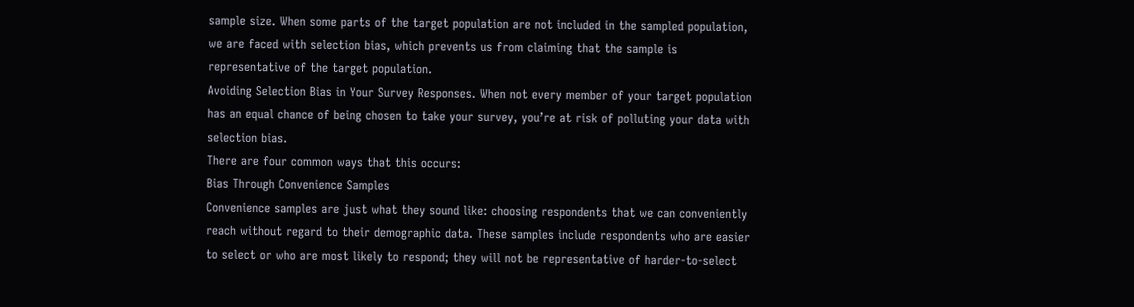sample size. When some parts of the target population are not included in the sampled population, we are faced with selection bias, which prevents us from claiming that the sample is representative of the target population.
Avoiding Selection Bias in Your Survey Responses. When not every member of your target population has an equal chance of being chosen to take your survey, you’re at risk of polluting your data with selection bias.
There are four common ways that this occurs:
Bias Through Convenience Samples
Convenience samples are just what they sound like: choosing respondents that we can conveniently reach without regard to their demographic data. These samples include respondents who are easier to select or who are most likely to respond; they will not be representative of harder-to-select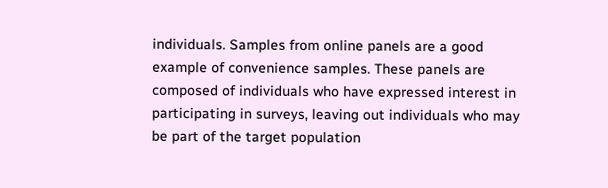individuals. Samples from online panels are a good example of convenience samples. These panels are composed of individuals who have expressed interest in participating in surveys, leaving out individuals who may be part of the target population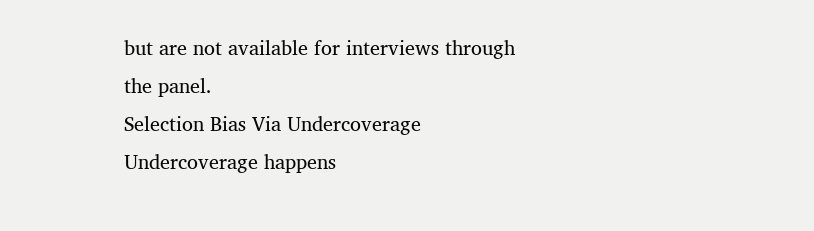but are not available for interviews through the panel.
Selection Bias Via Undercoverage
Undercoverage happens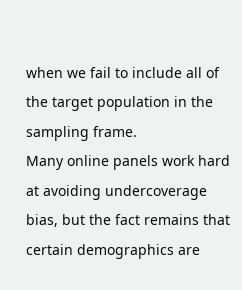when we fail to include all of the target population in the sampling frame.
Many online panels work hard at avoiding undercoverage bias, but the fact remains that certain demographics are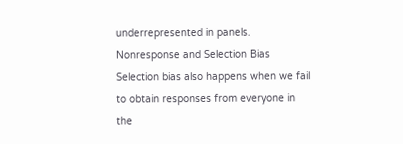underrepresented in panels.
Nonresponse and Selection Bias
Selection bias also happens when we fail to obtain responses from everyone in the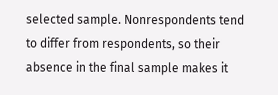selected sample. Nonrespondents tend to differ from respondents, so their absence in the final sample makes it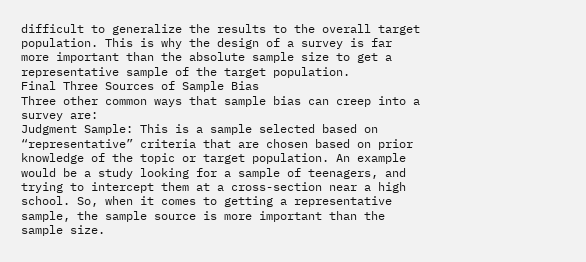difficult to generalize the results to the overall target population. This is why the design of a survey is far more important than the absolute sample size to get a representative sample of the target population.
Final Three Sources of Sample Bias
Three other common ways that sample bias can creep into a survey are:
Judgment Sample: This is a sample selected based on “representative” criteria that are chosen based on prior knowledge of the topic or target population. An example would be a study looking for a sample of teenagers, and trying to intercept them at a cross-section near a high school. So, when it comes to getting a representative sample, the sample source is more important than the sample size.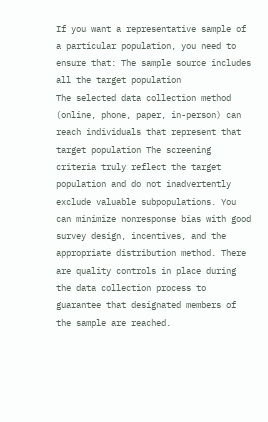If you want a representative sample of a particular population, you need to ensure that: The sample source includes all the target population
The selected data collection method (online, phone, paper, in-person) can reach individuals that represent that target population The screening criteria truly reflect the target population and do not inadvertently exclude valuable subpopulations. You can minimize nonresponse bias with good survey design, incentives, and the appropriate distribution method. There are quality controls in place during the data collection process to guarantee that designated members of the sample are reached.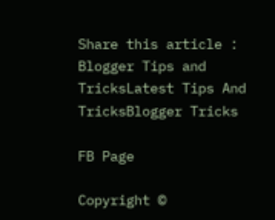Share this article :
Blogger Tips and TricksLatest Tips And TricksBlogger Tricks

FB Page

Copyright ©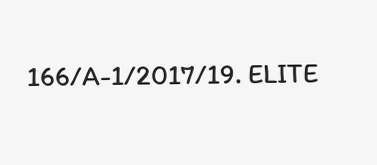166/A-1/2017/19. ELITE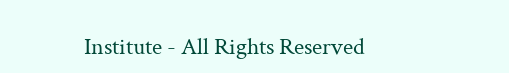Institute - All Rights Reserved